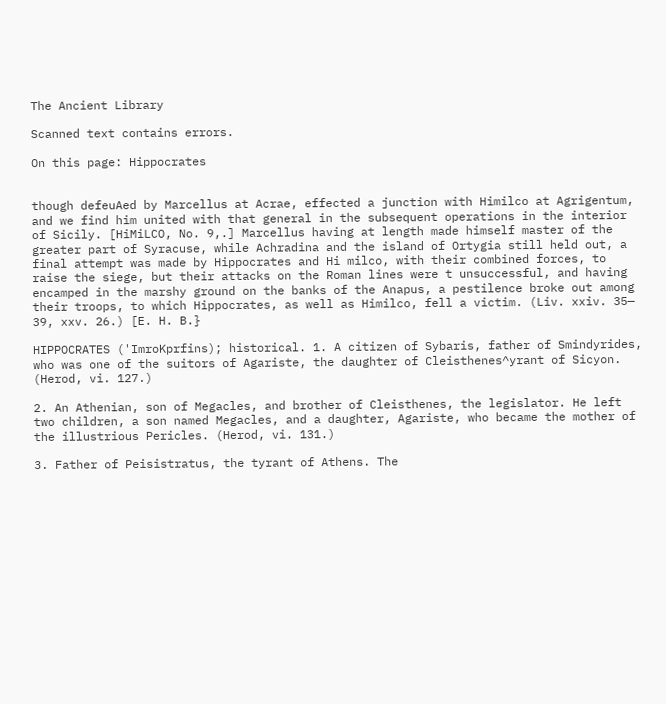The Ancient Library

Scanned text contains errors.

On this page: Hippocrates


though defeuAed by Marcellus at Acrae, effected a junction with Himilco at Agrigentum, and we find him united with that general in the subsequent operations in the interior of Sicily. [HiMiLCO, No. 9,.] Marcellus having at length made himself master of the greater part of Syracuse, while Achradina and the island of Ortygia still held out, a final attempt was made by Hippocrates and Hi milco, with their combined forces, to raise the siege, but their attacks on the Roman lines were t unsuccessful, and having encamped in the marshy ground on the banks of the Anapus, a pestilence broke out among their troops, to which Hippocrates, as well as Himilco, fell a victim. (Liv. xxiv. 35— 39, xxv. 26.) [E. H. B.}

HIPPOCRATES ('ImroKprfins); historical. 1. A citizen of Sybaris, father of Smindyrides, who was one of the suitors of Agariste, the daughter of Cleisthenes^yrant of Sicyon. (Herod, vi. 127.)

2. An Athenian, son of Megacles, and brother of Cleisthenes, the legislator. He left two children, a son named Megacles, and a daughter, Agariste, who became the mother of the illustrious Pericles. (Herod, vi. 131.)

3. Father of Peisistratus, the tyrant of Athens. The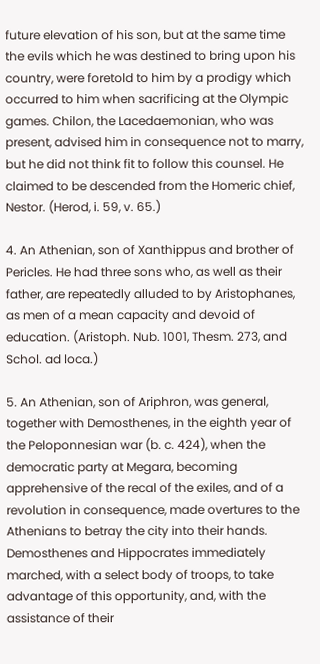future elevation of his son, but at the same time the evils which he was destined to bring upon his country, were foretold to him by a prodigy which occurred to him when sacrificing at the Olympic games. Chilon, the Lacedaemonian, who was present, advised him in consequence not to marry, but he did not think fit to follow this counsel. He claimed to be descended from the Homeric chief, Nestor. (Herod, i. 59, v. 65.)

4. An Athenian, son of Xanthippus and brother of Pericles. He had three sons who, as well as their father, are repeatedly alluded to by Aristophanes, as men of a mean capacity and devoid of education. (Aristoph. Nub. 1001, Thesm. 273, and Schol. ad loca.)

5. An Athenian, son of Ariphron, was general, together with Demosthenes, in the eighth year of the Peloponnesian war (b. c. 424), when the democratic party at Megara, becoming apprehensive of the recal of the exiles, and of a revolution in consequence, made overtures to the Athenians to betray the city into their hands. Demosthenes and Hippocrates immediately marched, with a select body of troops, to take advantage of this opportunity, and, with the assistance of their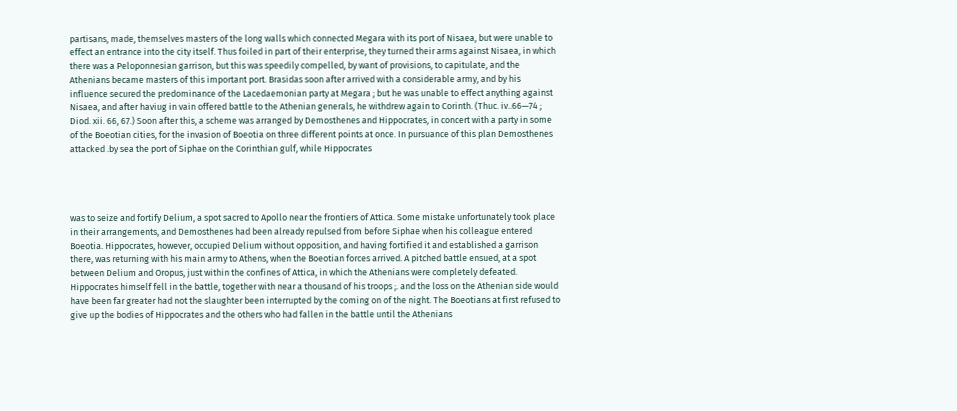partisans, made, themselves masters of the long walls which connected Megara with its port of Nisaea, but were unable to effect an entrance into the city itself. Thus foiled in part of their enterprise, they turned their arms against Nisaea, in which there was a Peloponnesian garrison, but this was speedily compelled, by want of provisions, to capitulate, and the Athenians became masters of this important port. Brasidas soon after arrived with a considerable army, and by his influence secured the predominance of the Lacedaemonian party at Megara ; but he was unable to effect anything against Nisaea, and after haviug in vain offered battle to the Athenian generals, he withdrew again to Corinth. (Thuc. iv..66—74 ; Diod. xii. 66, 67.) Soon after this, a scheme was arranged by Demosthenes and Hippocrates, in concert with a party in some of the Boeotian cities, for the invasion of Boeotia on three different points at once. In pursuance of this plan Demosthenes attacked .by sea the port of Siphae on the Corinthian gulf, while Hippocrates




was to seize and fortify Delium, a spot sacred to Apollo near the frontiers of Attica. Some mistake unfortunately took place in their arrangements, and Demosthenes had been already repulsed from before Siphae when his colleague entered Boeotia. Hippocrates, however, occupied Delium without opposition, and having fortified it and established a garrison there, was returning with his main army to Athens, when the Boeotian forces arrived. A pitched battle ensued, at a spot between Delium and Oropus, just within the confines of Attica, in which the Athenians were completely defeated. Hippocrates himself fell in the battle, together with near a thousand of his troops ;. and the loss on the Athenian side would have been far greater had not the slaughter been interrupted by the coming on of the night. The Boeotians at first refused to give up the bodies of Hippocrates and the others who had fallen in the battle until the Athenians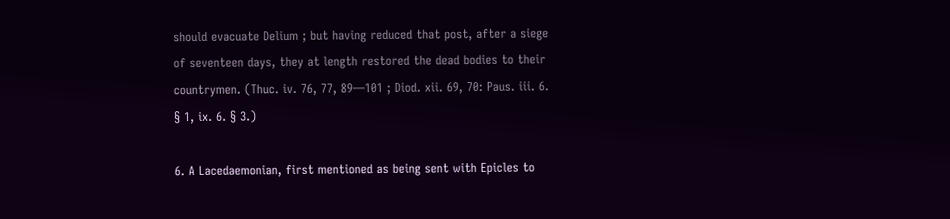should evacuate Delium ; but having reduced that post, after a siege of seventeen days, they at length restored the dead bodies to their countrymen. (Thuc. iv. 76, 77, 89—101 ; Diod. xii. 69, 70: Paus. iii. 6. § 1, ix. 6. § 3.)

6. A Lacedaemonian, first mentioned as being sent with Epicles to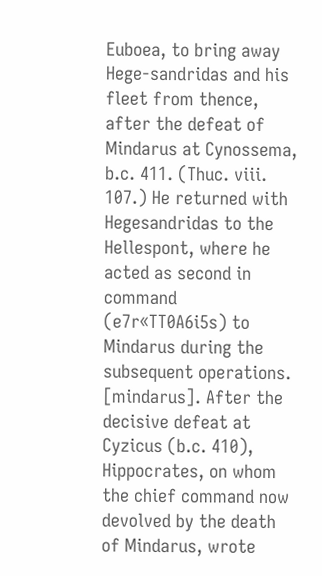Euboea, to bring away Hege-sandridas and his fleet from thence, after the defeat of Mindarus at Cynossema, b.c. 411. (Thuc. viii. 107.) He returned with Hegesandridas to the Hellespont, where he acted as second in command (e7r«TT0A6i5s) to Mindarus during the subsequent operations. [mindarus]. After the decisive defeat at Cyzicus (b.c. 410), Hippocrates, on whom the chief command now devolved by the death of Mindarus, wrote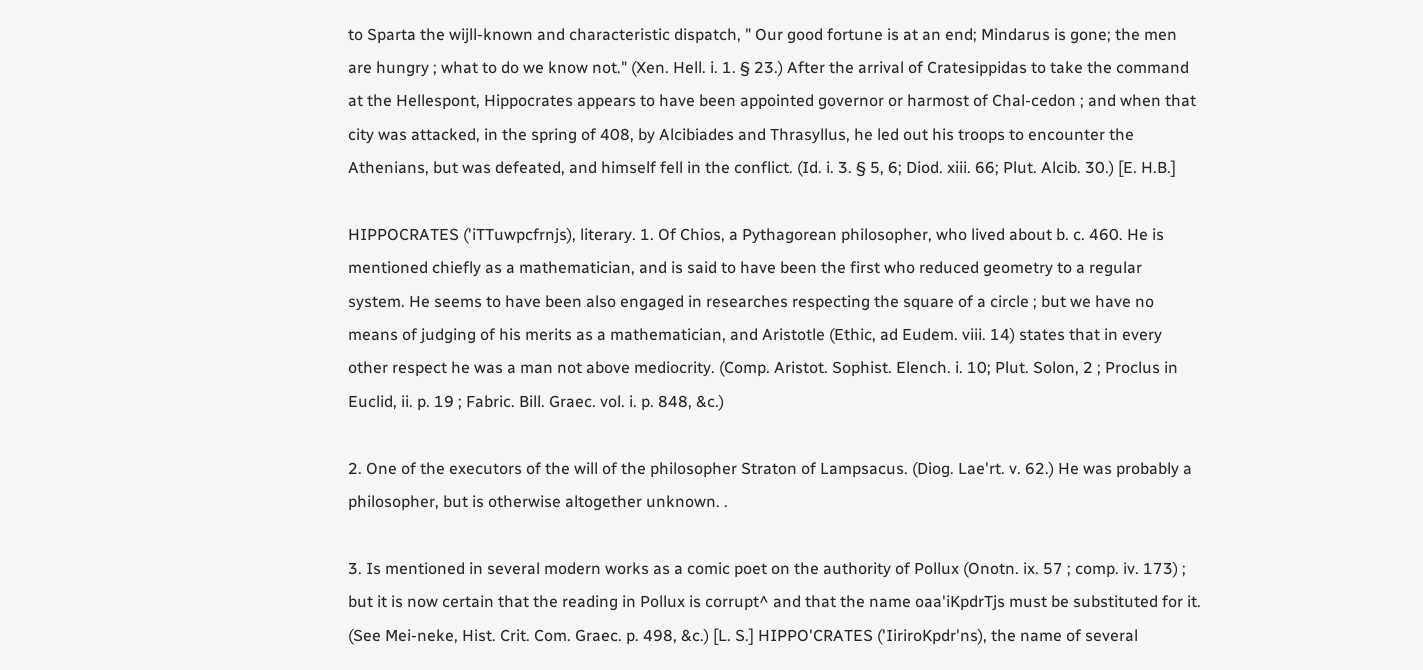to Sparta the wijll-known and characteristic dispatch, " Our good fortune is at an end; Mindarus is gone; the men are hungry ; what to do we know not." (Xen. Hell. i. 1. § 23.) After the arrival of Cratesippidas to take the command at the Hellespont, Hippocrates appears to have been appointed governor or harmost of Chal-cedon ; and when that city was attacked, in the spring of 408, by Alcibiades and Thrasyllus, he led out his troops to encounter the Athenians, but was defeated, and himself fell in the conflict. (Id. i. 3. § 5, 6; Diod. xiii. 66; Plut. Alcib. 30.) [E. H.B.]

HIPPOCRATES ('iTTuwpcfrnjs), literary. 1. Of Chios, a Pythagorean philosopher, who lived about b. c. 460. He is mentioned chiefly as a mathematician, and is said to have been the first who reduced geometry to a regular system. He seems to have been also engaged in researches respecting the square of a circle ; but we have no means of judging of his merits as a mathematician, and Aristotle (Ethic, ad Eudem. viii. 14) states that in every other respect he was a man not above mediocrity. (Comp. Aristot. Sophist. Elench. i. 10; Plut. Solon, 2 ; Proclus in Euclid, ii. p. 19 ; Fabric. Bill. Graec. vol. i. p. 848, &c.)

2. One of the executors of the will of the philosopher Straton of Lampsacus. (Diog. Lae'rt. v. 62.) He was probably a philosopher, but is otherwise altogether unknown. .

3. Is mentioned in several modern works as a comic poet on the authority of Pollux (Onotn. ix. 57 ; comp. iv. 173) ; but it is now certain that the reading in Pollux is corrupt^ and that the name oaa'iKpdrTjs must be substituted for it. (See Mei-neke, Hist. Crit. Com. Graec. p. 498, &c.) [L. S.] HIPPO'CRATES ('IiriroKpdr'ns), the name of several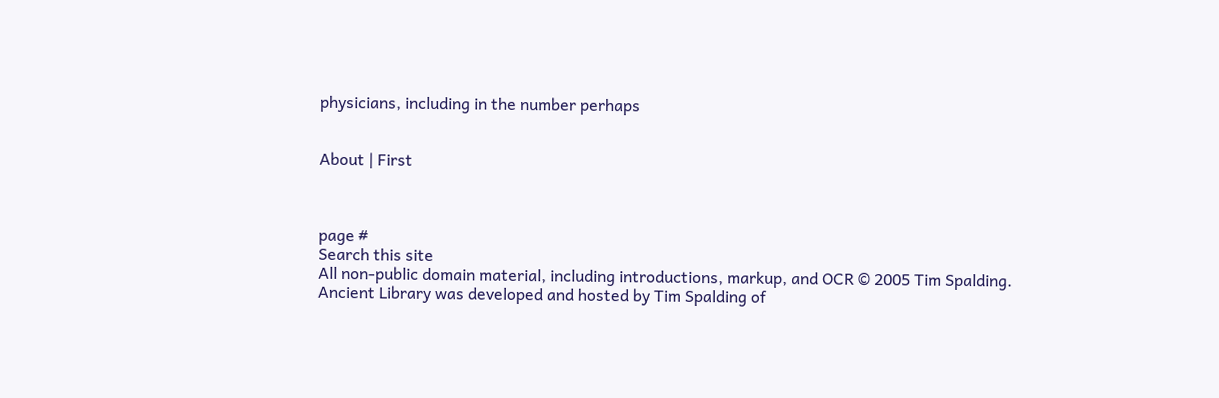physicians, including in the number perhaps


About | First



page #
Search this site
All non-public domain material, including introductions, markup, and OCR © 2005 Tim Spalding.
Ancient Library was developed and hosted by Tim Spalding of